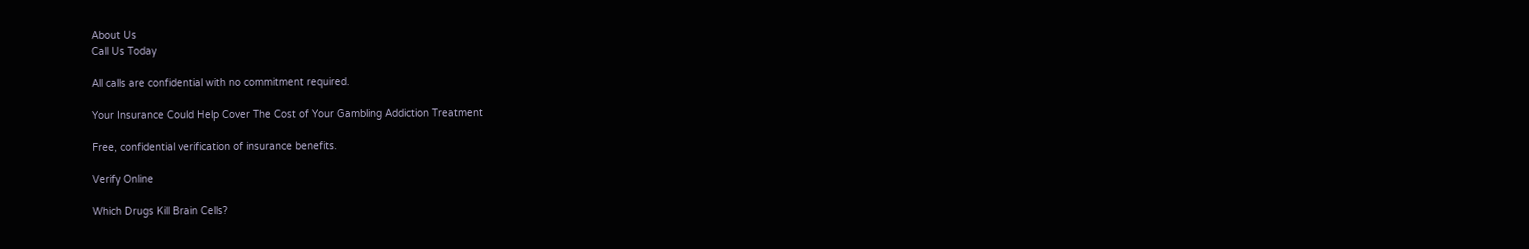About Us
Call Us Today

All calls are confidential with no commitment required.

Your Insurance Could Help Cover The Cost of Your Gambling Addiction Treatment

Free, confidential verification of insurance benefits.

Verify Online

Which Drugs Kill Brain Cells?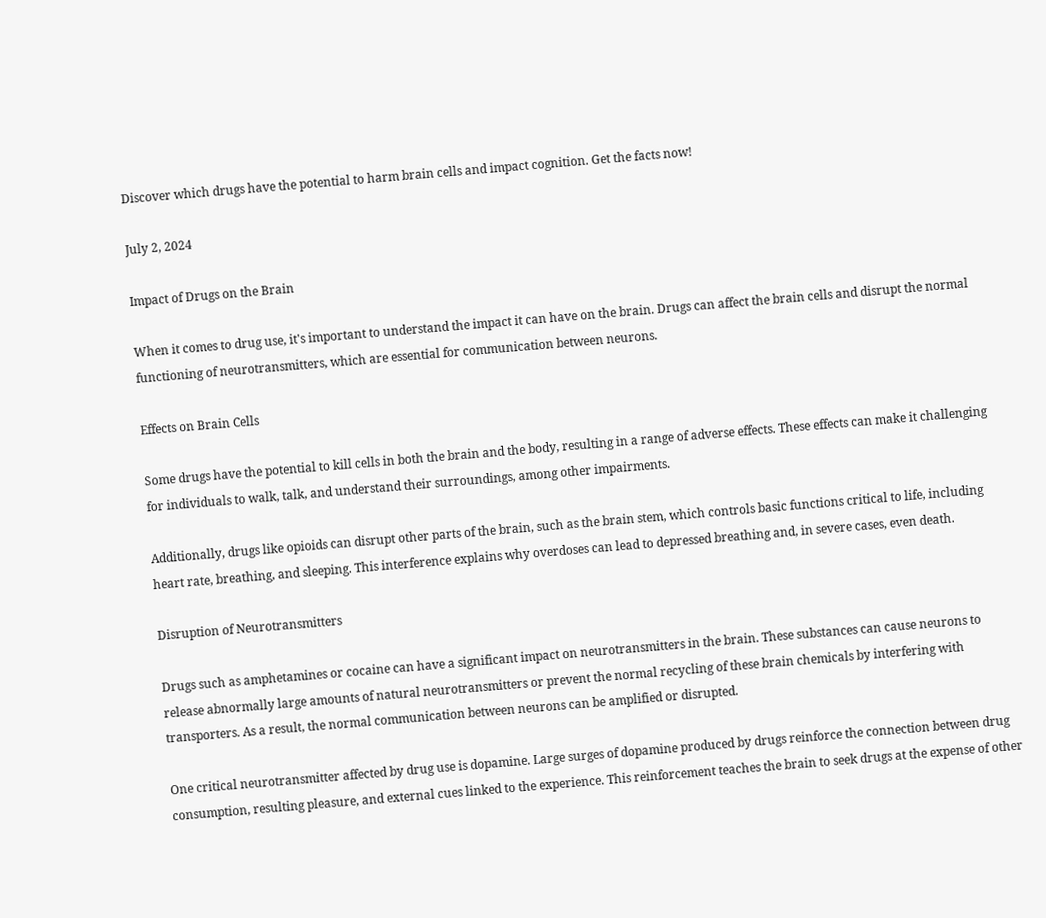Discover which drugs have the potential to harm brain cells and impact cognition. Get the facts now!

July 2, 2024

Impact of Drugs on the Brain

When it comes to drug use, it's important to understand the impact it can have on the brain. Drugs can affect the brain cells and disrupt the normal functioning of neurotransmitters, which are essential for communication between neurons.

Effects on Brain Cells

Some drugs have the potential to kill cells in both the brain and the body, resulting in a range of adverse effects. These effects can make it challenging for individuals to walk, talk, and understand their surroundings, among other impairments.

Additionally, drugs like opioids can disrupt other parts of the brain, such as the brain stem, which controls basic functions critical to life, including heart rate, breathing, and sleeping. This interference explains why overdoses can lead to depressed breathing and, in severe cases, even death.

Disruption of Neurotransmitters

Drugs such as amphetamines or cocaine can have a significant impact on neurotransmitters in the brain. These substances can cause neurons to release abnormally large amounts of natural neurotransmitters or prevent the normal recycling of these brain chemicals by interfering with transporters. As a result, the normal communication between neurons can be amplified or disrupted.

One critical neurotransmitter affected by drug use is dopamine. Large surges of dopamine produced by drugs reinforce the connection between drug consumption, resulting pleasure, and external cues linked to the experience. This reinforcement teaches the brain to seek drugs at the expense of other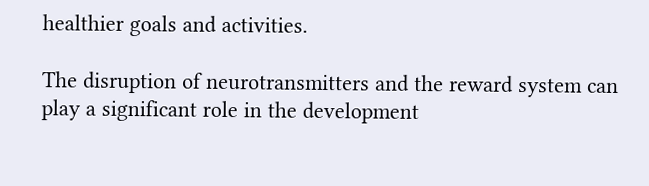healthier goals and activities.

The disruption of neurotransmitters and the reward system can play a significant role in the development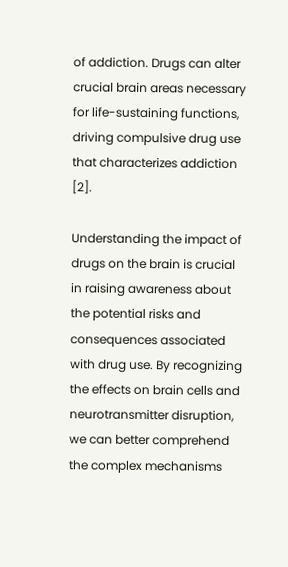of addiction. Drugs can alter crucial brain areas necessary for life-sustaining functions, driving compulsive drug use that characterizes addiction [2].

Understanding the impact of drugs on the brain is crucial in raising awareness about the potential risks and consequences associated with drug use. By recognizing the effects on brain cells and neurotransmitter disruption, we can better comprehend the complex mechanisms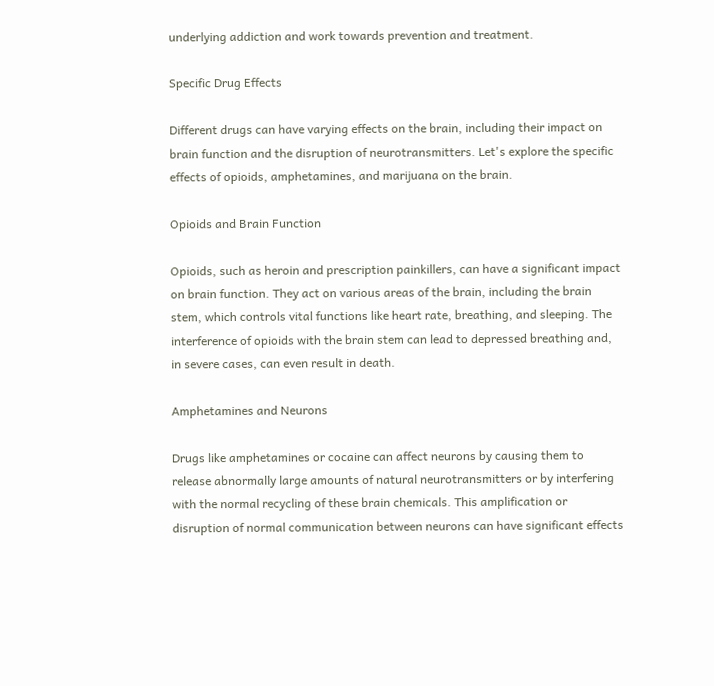underlying addiction and work towards prevention and treatment.

Specific Drug Effects

Different drugs can have varying effects on the brain, including their impact on brain function and the disruption of neurotransmitters. Let's explore the specific effects of opioids, amphetamines, and marijuana on the brain.

Opioids and Brain Function

Opioids, such as heroin and prescription painkillers, can have a significant impact on brain function. They act on various areas of the brain, including the brain stem, which controls vital functions like heart rate, breathing, and sleeping. The interference of opioids with the brain stem can lead to depressed breathing and, in severe cases, can even result in death.

Amphetamines and Neurons

Drugs like amphetamines or cocaine can affect neurons by causing them to release abnormally large amounts of natural neurotransmitters or by interfering with the normal recycling of these brain chemicals. This amplification or disruption of normal communication between neurons can have significant effects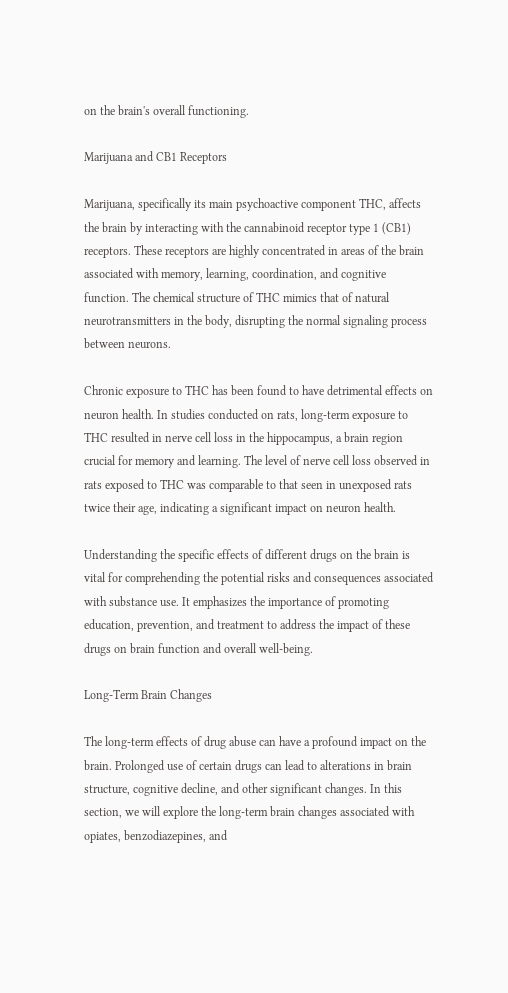on the brain's overall functioning.

Marijuana and CB1 Receptors

Marijuana, specifically its main psychoactive component THC, affects the brain by interacting with the cannabinoid receptor type 1 (CB1) receptors. These receptors are highly concentrated in areas of the brain associated with memory, learning, coordination, and cognitive function. The chemical structure of THC mimics that of natural neurotransmitters in the body, disrupting the normal signaling process between neurons.

Chronic exposure to THC has been found to have detrimental effects on neuron health. In studies conducted on rats, long-term exposure to THC resulted in nerve cell loss in the hippocampus, a brain region crucial for memory and learning. The level of nerve cell loss observed in rats exposed to THC was comparable to that seen in unexposed rats twice their age, indicating a significant impact on neuron health.

Understanding the specific effects of different drugs on the brain is vital for comprehending the potential risks and consequences associated with substance use. It emphasizes the importance of promoting education, prevention, and treatment to address the impact of these drugs on brain function and overall well-being.

Long-Term Brain Changes

The long-term effects of drug abuse can have a profound impact on the brain. Prolonged use of certain drugs can lead to alterations in brain structure, cognitive decline, and other significant changes. In this section, we will explore the long-term brain changes associated with opiates, benzodiazepines, and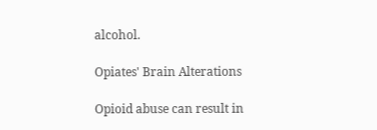alcohol.

Opiates' Brain Alterations

Opioid abuse can result in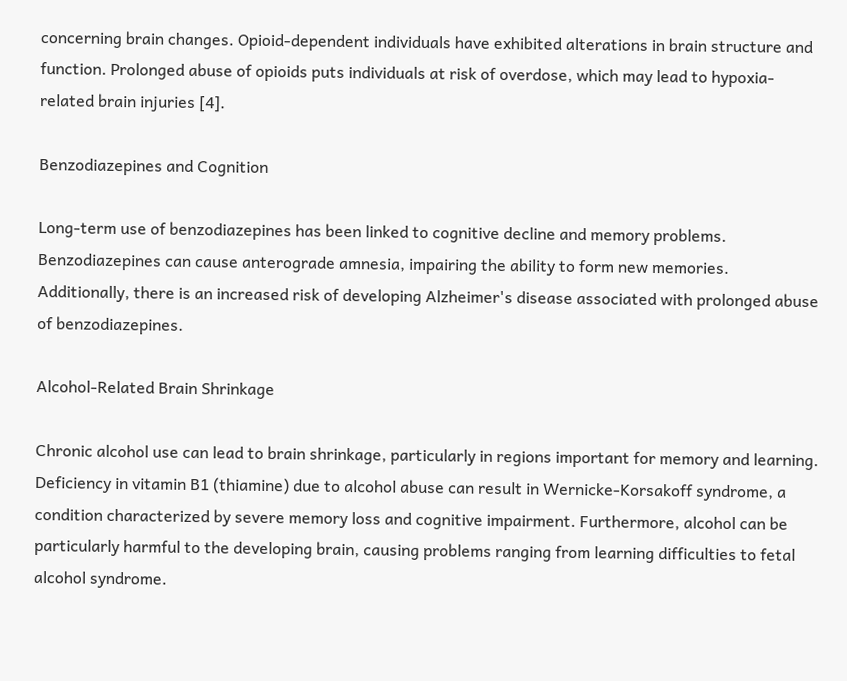concerning brain changes. Opioid-dependent individuals have exhibited alterations in brain structure and function. Prolonged abuse of opioids puts individuals at risk of overdose, which may lead to hypoxia-related brain injuries [4].

Benzodiazepines and Cognition

Long-term use of benzodiazepines has been linked to cognitive decline and memory problems. Benzodiazepines can cause anterograde amnesia, impairing the ability to form new memories. Additionally, there is an increased risk of developing Alzheimer's disease associated with prolonged abuse of benzodiazepines.

Alcohol-Related Brain Shrinkage

Chronic alcohol use can lead to brain shrinkage, particularly in regions important for memory and learning. Deficiency in vitamin B1 (thiamine) due to alcohol abuse can result in Wernicke-Korsakoff syndrome, a condition characterized by severe memory loss and cognitive impairment. Furthermore, alcohol can be particularly harmful to the developing brain, causing problems ranging from learning difficulties to fetal alcohol syndrome.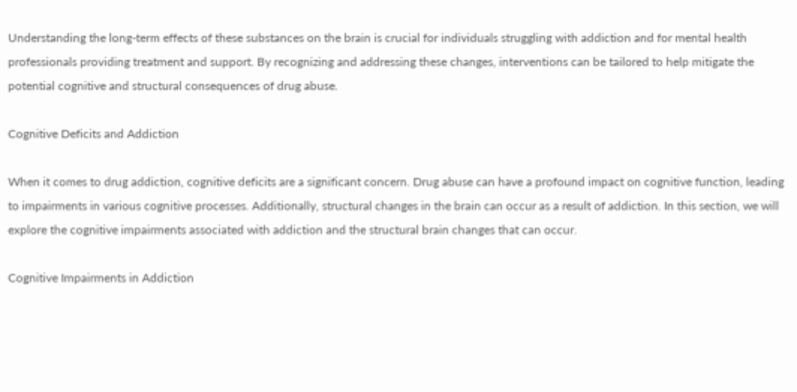Understanding the long-term effects of these substances on the brain is crucial for individuals struggling with addiction and for mental health professionals providing treatment and support. By recognizing and addressing these changes, interventions can be tailored to help mitigate the potential cognitive and structural consequences of drug abuse.

Cognitive Deficits and Addiction

When it comes to drug addiction, cognitive deficits are a significant concern. Drug abuse can have a profound impact on cognitive function, leading to impairments in various cognitive processes. Additionally, structural changes in the brain can occur as a result of addiction. In this section, we will explore the cognitive impairments associated with addiction and the structural brain changes that can occur.

Cognitive Impairments in Addiction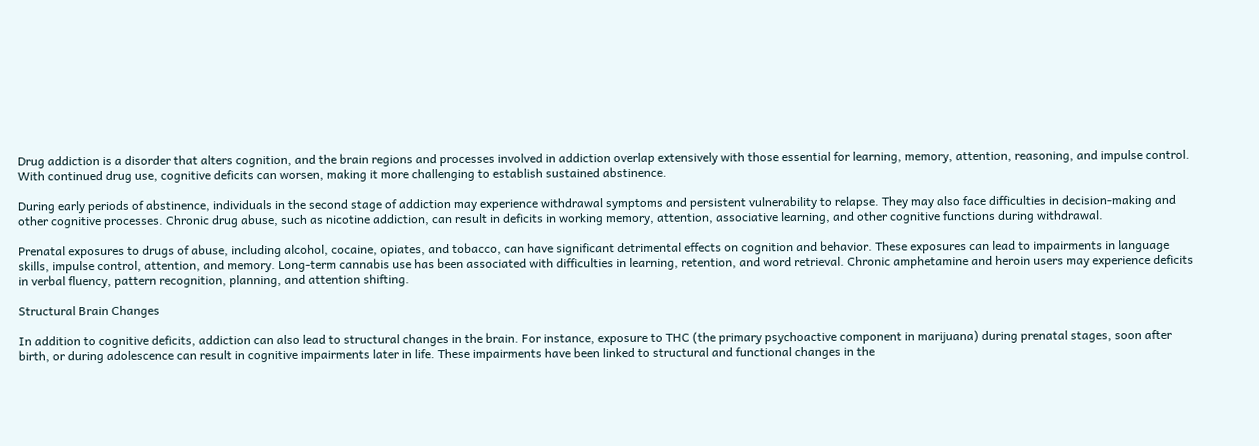Drug addiction is a disorder that alters cognition, and the brain regions and processes involved in addiction overlap extensively with those essential for learning, memory, attention, reasoning, and impulse control. With continued drug use, cognitive deficits can worsen, making it more challenging to establish sustained abstinence.

During early periods of abstinence, individuals in the second stage of addiction may experience withdrawal symptoms and persistent vulnerability to relapse. They may also face difficulties in decision-making and other cognitive processes. Chronic drug abuse, such as nicotine addiction, can result in deficits in working memory, attention, associative learning, and other cognitive functions during withdrawal.

Prenatal exposures to drugs of abuse, including alcohol, cocaine, opiates, and tobacco, can have significant detrimental effects on cognition and behavior. These exposures can lead to impairments in language skills, impulse control, attention, and memory. Long-term cannabis use has been associated with difficulties in learning, retention, and word retrieval. Chronic amphetamine and heroin users may experience deficits in verbal fluency, pattern recognition, planning, and attention shifting.

Structural Brain Changes

In addition to cognitive deficits, addiction can also lead to structural changes in the brain. For instance, exposure to THC (the primary psychoactive component in marijuana) during prenatal stages, soon after birth, or during adolescence can result in cognitive impairments later in life. These impairments have been linked to structural and functional changes in the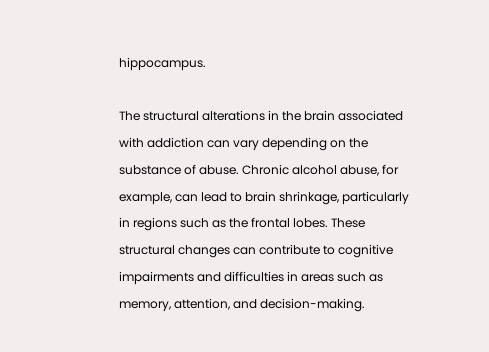hippocampus.

The structural alterations in the brain associated with addiction can vary depending on the substance of abuse. Chronic alcohol abuse, for example, can lead to brain shrinkage, particularly in regions such as the frontal lobes. These structural changes can contribute to cognitive impairments and difficulties in areas such as memory, attention, and decision-making.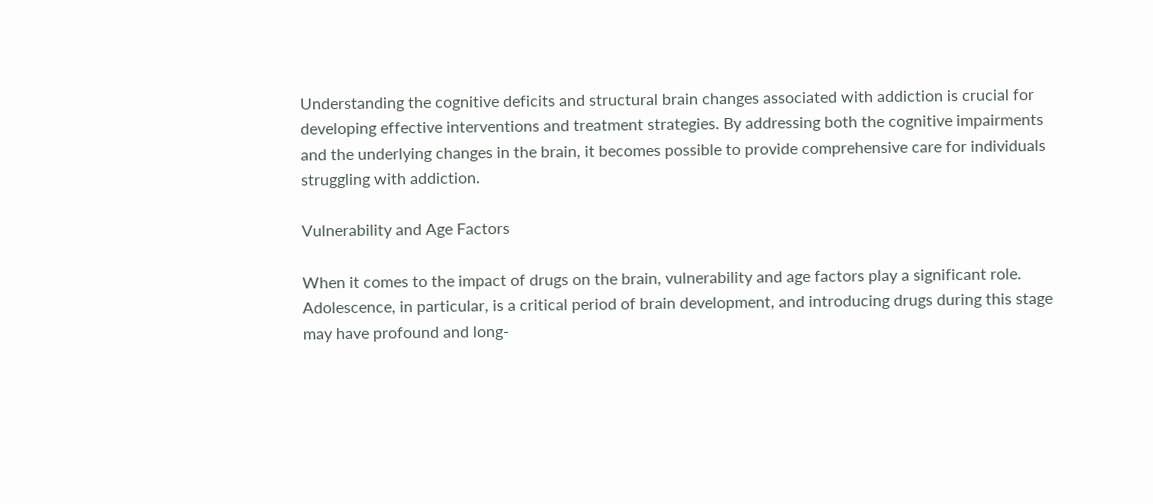Understanding the cognitive deficits and structural brain changes associated with addiction is crucial for developing effective interventions and treatment strategies. By addressing both the cognitive impairments and the underlying changes in the brain, it becomes possible to provide comprehensive care for individuals struggling with addiction.

Vulnerability and Age Factors

When it comes to the impact of drugs on the brain, vulnerability and age factors play a significant role. Adolescence, in particular, is a critical period of brain development, and introducing drugs during this stage may have profound and long-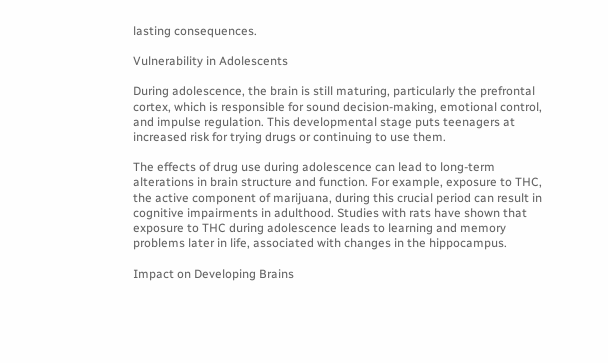lasting consequences.

Vulnerability in Adolescents

During adolescence, the brain is still maturing, particularly the prefrontal cortex, which is responsible for sound decision-making, emotional control, and impulse regulation. This developmental stage puts teenagers at increased risk for trying drugs or continuing to use them.

The effects of drug use during adolescence can lead to long-term alterations in brain structure and function. For example, exposure to THC, the active component of marijuana, during this crucial period can result in cognitive impairments in adulthood. Studies with rats have shown that exposure to THC during adolescence leads to learning and memory problems later in life, associated with changes in the hippocampus.

Impact on Developing Brains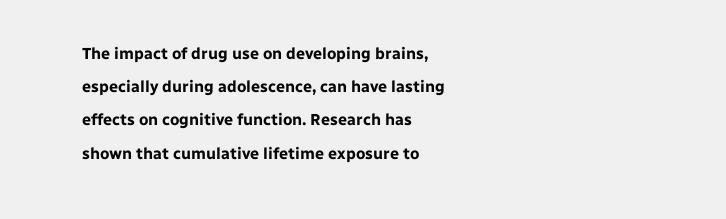The impact of drug use on developing brains, especially during adolescence, can have lasting effects on cognitive function. Research has shown that cumulative lifetime exposure to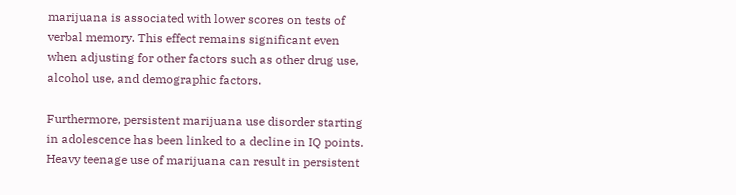marijuana is associated with lower scores on tests of verbal memory. This effect remains significant even when adjusting for other factors such as other drug use, alcohol use, and demographic factors.

Furthermore, persistent marijuana use disorder starting in adolescence has been linked to a decline in IQ points. Heavy teenage use of marijuana can result in persistent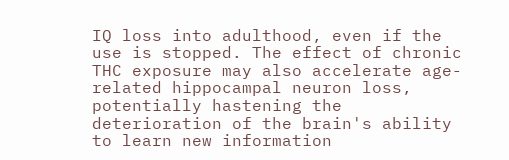IQ loss into adulthood, even if the use is stopped. The effect of chronic THC exposure may also accelerate age-related hippocampal neuron loss, potentially hastening the deterioration of the brain's ability to learn new information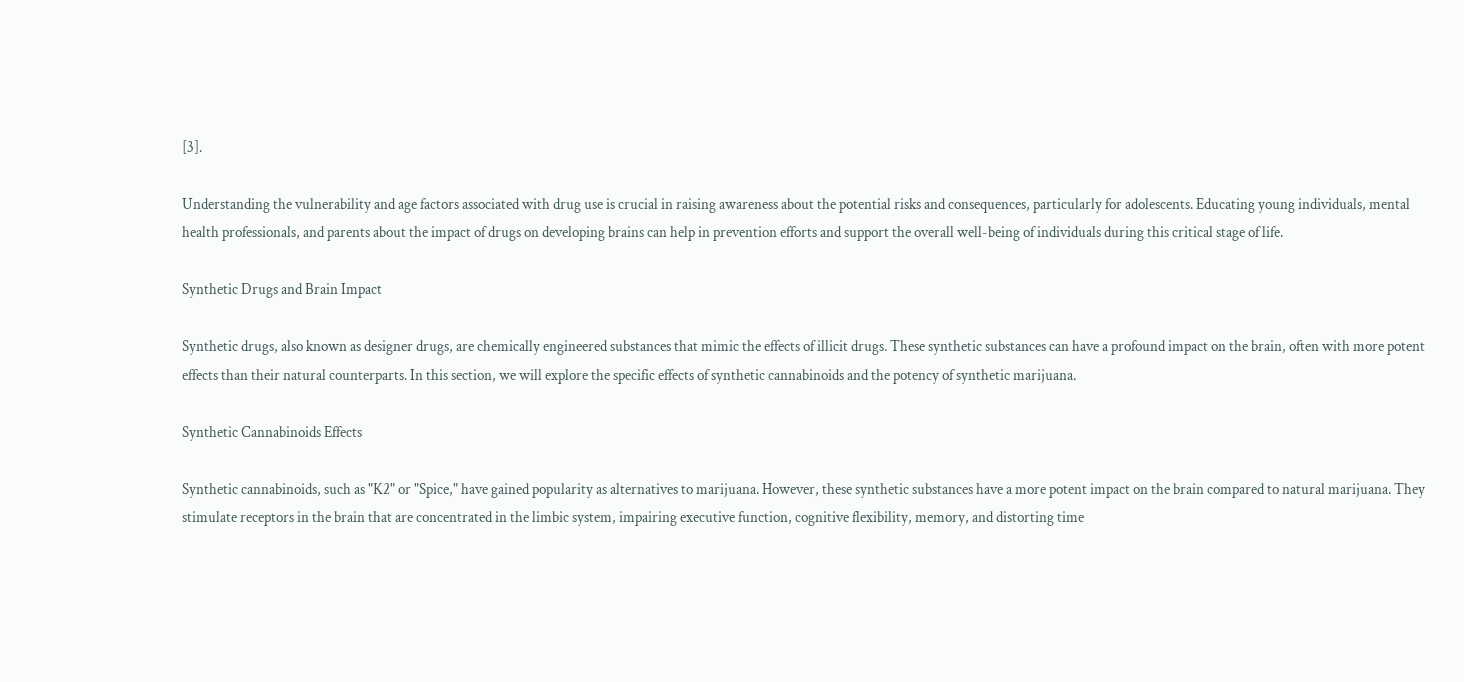[3].

Understanding the vulnerability and age factors associated with drug use is crucial in raising awareness about the potential risks and consequences, particularly for adolescents. Educating young individuals, mental health professionals, and parents about the impact of drugs on developing brains can help in prevention efforts and support the overall well-being of individuals during this critical stage of life.

Synthetic Drugs and Brain Impact

Synthetic drugs, also known as designer drugs, are chemically engineered substances that mimic the effects of illicit drugs. These synthetic substances can have a profound impact on the brain, often with more potent effects than their natural counterparts. In this section, we will explore the specific effects of synthetic cannabinoids and the potency of synthetic marijuana.

Synthetic Cannabinoids Effects

Synthetic cannabinoids, such as "K2" or "Spice," have gained popularity as alternatives to marijuana. However, these synthetic substances have a more potent impact on the brain compared to natural marijuana. They stimulate receptors in the brain that are concentrated in the limbic system, impairing executive function, cognitive flexibility, memory, and distorting time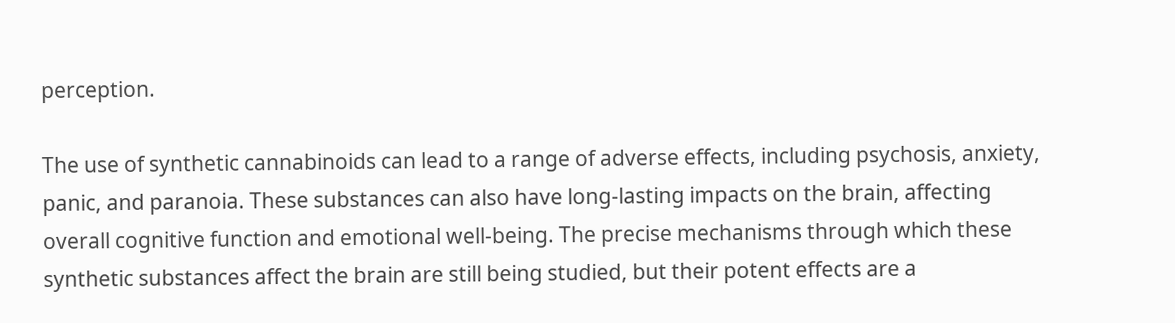perception.

The use of synthetic cannabinoids can lead to a range of adverse effects, including psychosis, anxiety, panic, and paranoia. These substances can also have long-lasting impacts on the brain, affecting overall cognitive function and emotional well-being. The precise mechanisms through which these synthetic substances affect the brain are still being studied, but their potent effects are a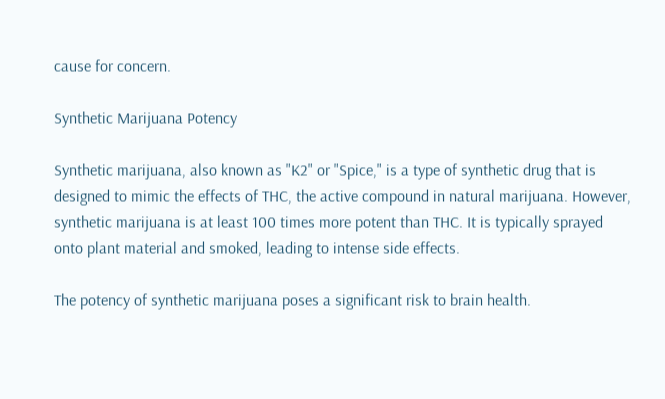cause for concern.

Synthetic Marijuana Potency

Synthetic marijuana, also known as "K2" or "Spice," is a type of synthetic drug that is designed to mimic the effects of THC, the active compound in natural marijuana. However, synthetic marijuana is at least 100 times more potent than THC. It is typically sprayed onto plant material and smoked, leading to intense side effects.

The potency of synthetic marijuana poses a significant risk to brain health.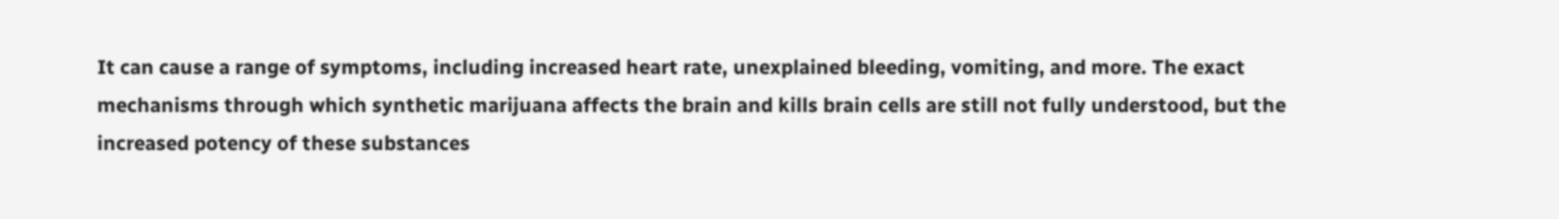It can cause a range of symptoms, including increased heart rate, unexplained bleeding, vomiting, and more. The exact mechanisms through which synthetic marijuana affects the brain and kills brain cells are still not fully understood, but the increased potency of these substances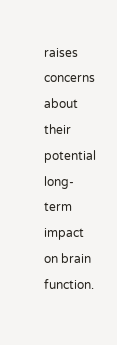raises concerns about their potential long-term impact on brain function.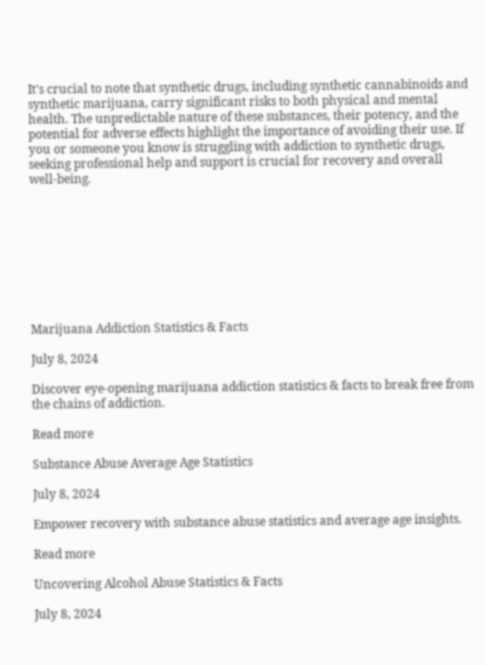It's crucial to note that synthetic drugs, including synthetic cannabinoids and synthetic marijuana, carry significant risks to both physical and mental health. The unpredictable nature of these substances, their potency, and the potential for adverse effects highlight the importance of avoiding their use. If you or someone you know is struggling with addiction to synthetic drugs, seeking professional help and support is crucial for recovery and overall well-being.









Marijuana Addiction Statistics & Facts

July 8, 2024

Discover eye-opening marijuana addiction statistics & facts to break free from the chains of addiction.

Read more

Substance Abuse Average Age Statistics

July 8, 2024

Empower recovery with substance abuse statistics and average age insights.

Read more

Uncovering Alcohol Abuse Statistics & Facts

July 8, 2024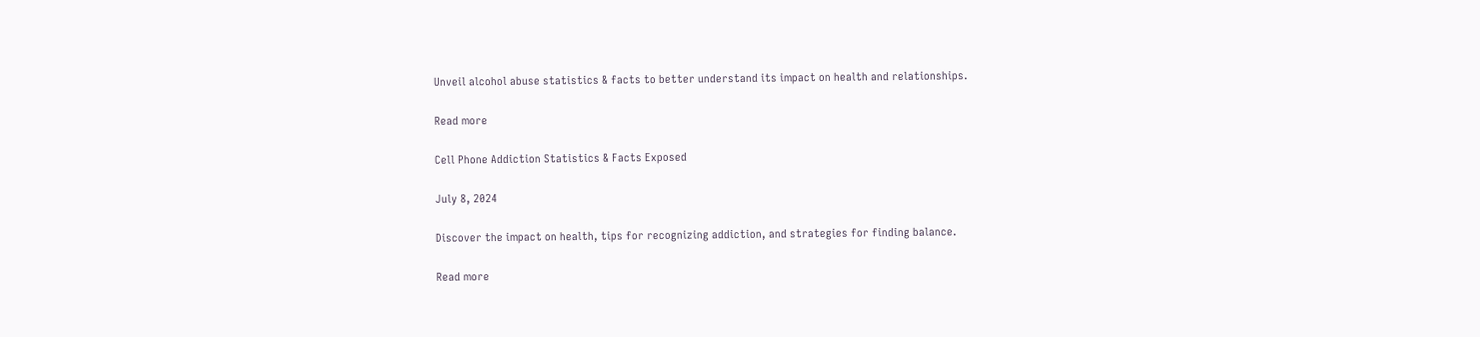Unveil alcohol abuse statistics & facts to better understand its impact on health and relationships.

Read more

Cell Phone Addiction Statistics & Facts Exposed

July 8, 2024

Discover the impact on health, tips for recognizing addiction, and strategies for finding balance.

Read more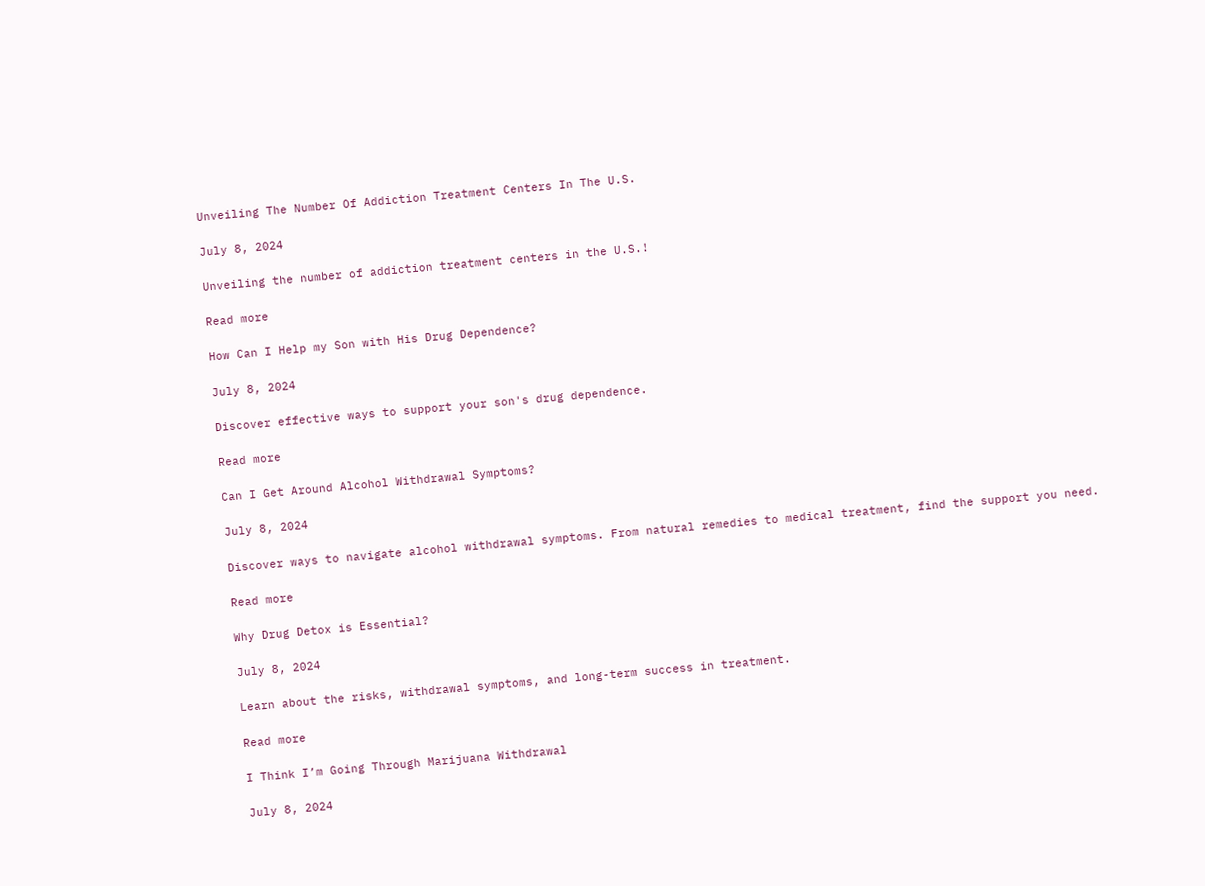Unveiling The Number Of Addiction Treatment Centers In The U.S.

July 8, 2024

Unveiling the number of addiction treatment centers in the U.S.!

Read more

How Can I Help my Son with His Drug Dependence?

July 8, 2024

Discover effective ways to support your son's drug dependence.

Read more

Can I Get Around Alcohol Withdrawal Symptoms?

July 8, 2024

Discover ways to navigate alcohol withdrawal symptoms. From natural remedies to medical treatment, find the support you need.

Read more

Why Drug Detox is Essential?

July 8, 2024

Learn about the risks, withdrawal symptoms, and long-term success in treatment.

Read more

I Think I’m Going Through Marijuana Withdrawal

July 8, 2024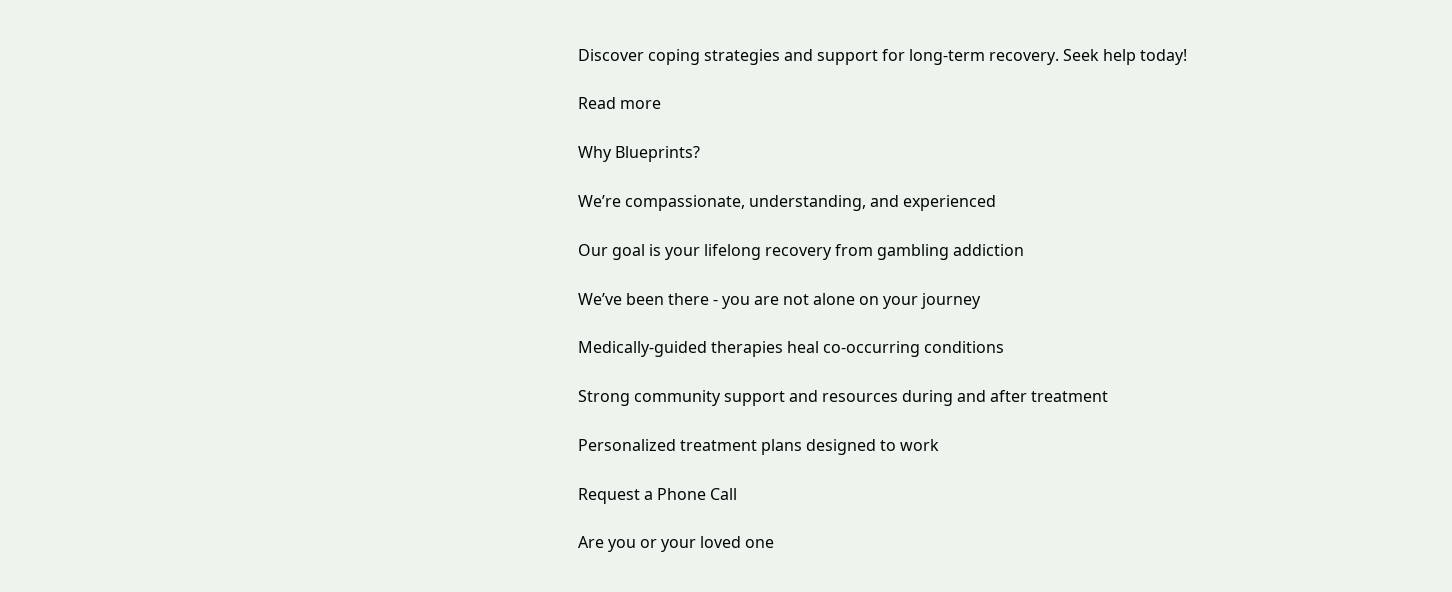Discover coping strategies and support for long-term recovery. Seek help today!

Read more

Why Blueprints?

We’re compassionate, understanding, and experienced

Our goal is your lifelong recovery from gambling addiction

We’ve been there - you are not alone on your journey

Medically-guided therapies heal co-occurring conditions

Strong community support and resources during and after treatment

Personalized treatment plans designed to work

Request a Phone Call

Are you or your loved one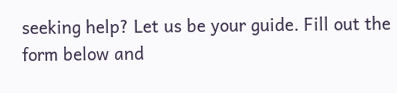seeking help? Let us be your guide. Fill out the form below and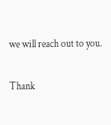we will reach out to you.

Thank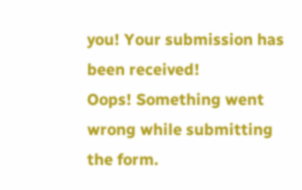you! Your submission has been received!
Oops! Something went wrong while submitting the form.